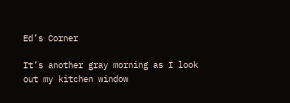Ed’s Corner

It’s another gray morning as I look out my kitchen window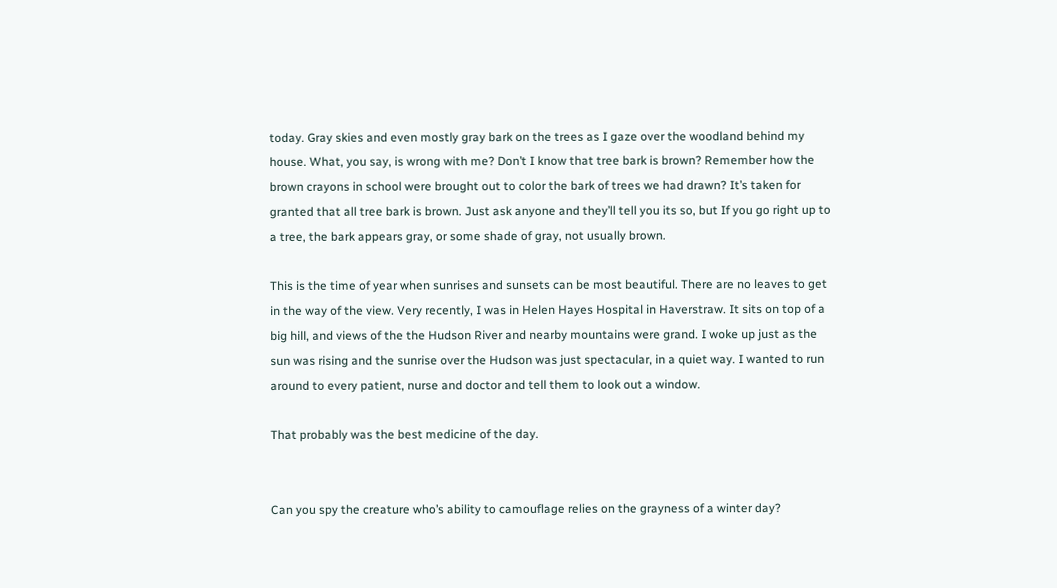today. Gray skies and even mostly gray bark on the trees as I gaze over the woodland behind my house. What, you say, is wrong with me? Don’t I know that tree bark is brown? Remember how the brown crayons in school were brought out to color the bark of trees we had drawn? It’s taken for granted that all tree bark is brown. Just ask anyone and they’ll tell you its so, but If you go right up to a tree, the bark appears gray, or some shade of gray, not usually brown.

This is the time of year when sunrises and sunsets can be most beautiful. There are no leaves to get in the way of the view. Very recently, I was in Helen Hayes Hospital in Haverstraw. It sits on top of a big hill, and views of the the Hudson River and nearby mountains were grand. I woke up just as the sun was rising and the sunrise over the Hudson was just spectacular, in a quiet way. I wanted to run around to every patient, nurse and doctor and tell them to look out a window.

That probably was the best medicine of the day.


Can you spy the creature who’s ability to camouflage relies on the grayness of a winter day?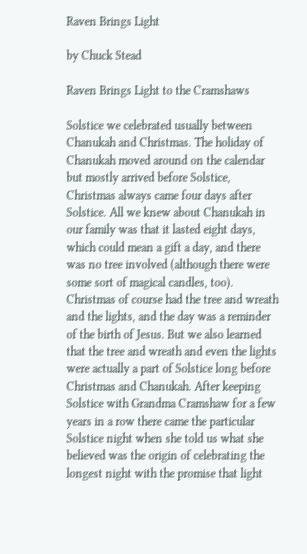Raven Brings Light

by Chuck Stead

Raven Brings Light to the Cramshaws

Solstice we celebrated usually between Chanukah and Christmas. The holiday of Chanukah moved around on the calendar but mostly arrived before Solstice, Christmas always came four days after Solstice. All we knew about Chanukah in our family was that it lasted eight days, which could mean a gift a day, and there was no tree involved (although there were some sort of magical candles, too). Christmas of course had the tree and wreath and the lights, and the day was a reminder of the birth of Jesus. But we also learned that the tree and wreath and even the lights were actually a part of Solstice long before Christmas and Chanukah. After keeping Solstice with Grandma Cramshaw for a few years in a row there came the particular Solstice night when she told us what she believed was the origin of celebrating the longest night with the promise that light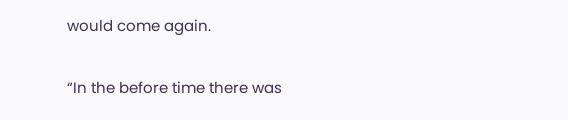would come again.

“In the before time there was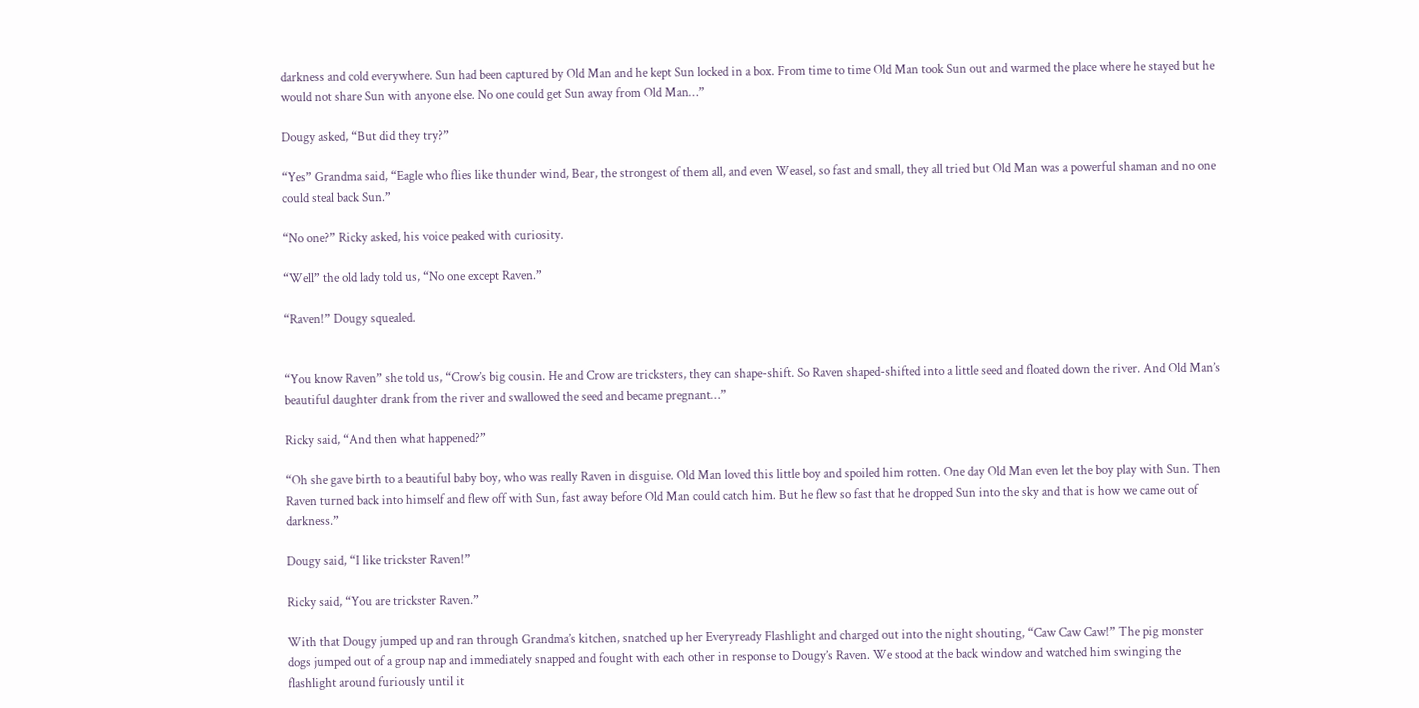darkness and cold everywhere. Sun had been captured by Old Man and he kept Sun locked in a box. From time to time Old Man took Sun out and warmed the place where he stayed but he would not share Sun with anyone else. No one could get Sun away from Old Man…”

Dougy asked, “But did they try?”

“Yes” Grandma said, “Eagle who flies like thunder wind, Bear, the strongest of them all, and even Weasel, so fast and small, they all tried but Old Man was a powerful shaman and no one could steal back Sun.”

“No one?” Ricky asked, his voice peaked with curiosity.

“Well” the old lady told us, “No one except Raven.”

“Raven!” Dougy squealed.


“You know Raven” she told us, “Crow’s big cousin. He and Crow are tricksters, they can shape-shift. So Raven shaped-shifted into a little seed and floated down the river. And Old Man’s beautiful daughter drank from the river and swallowed the seed and became pregnant…”

Ricky said, “And then what happened?”

“Oh she gave birth to a beautiful baby boy, who was really Raven in disguise. Old Man loved this little boy and spoiled him rotten. One day Old Man even let the boy play with Sun. Then Raven turned back into himself and flew off with Sun, fast away before Old Man could catch him. But he flew so fast that he dropped Sun into the sky and that is how we came out of darkness.”

Dougy said, “I like trickster Raven!”

Ricky said, “You are trickster Raven.”

With that Dougy jumped up and ran through Grandma’s kitchen, snatched up her Everyready Flashlight and charged out into the night shouting, “Caw Caw Caw!” The pig monster dogs jumped out of a group nap and immediately snapped and fought with each other in response to Dougy’s Raven. We stood at the back window and watched him swinging the flashlight around furiously until it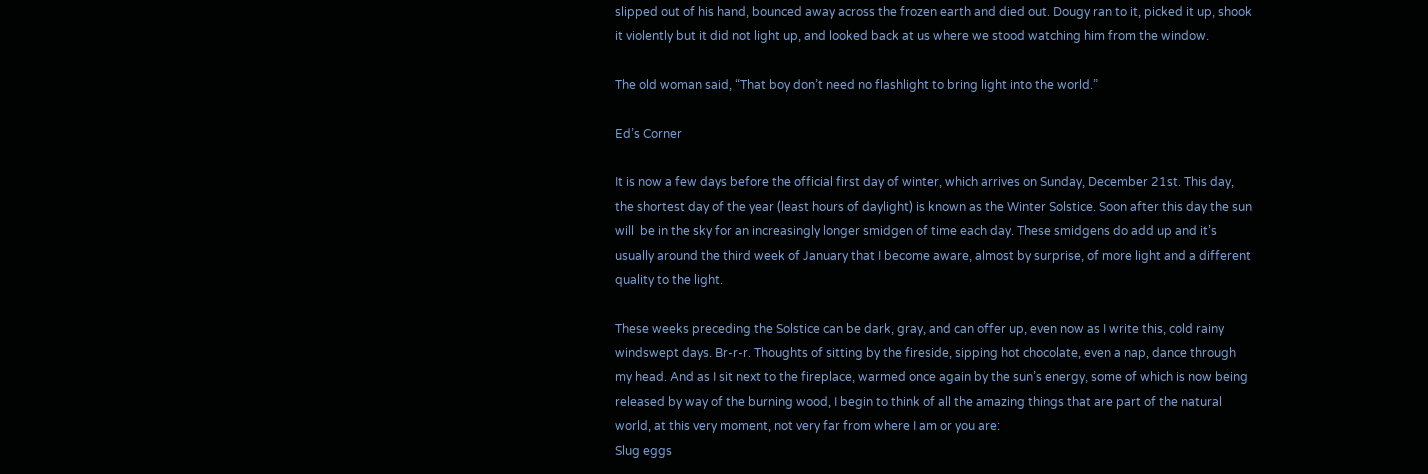slipped out of his hand, bounced away across the frozen earth and died out. Dougy ran to it, picked it up, shook it violently but it did not light up, and looked back at us where we stood watching him from the window.

The old woman said, “That boy don’t need no flashlight to bring light into the world.”

Ed’s Corner

It is now a few days before the official first day of winter, which arrives on Sunday, December 21st. This day, the shortest day of the year (least hours of daylight) is known as the Winter Solstice. Soon after this day the sun will  be in the sky for an increasingly longer smidgen of time each day. These smidgens do add up and it’s usually around the third week of January that I become aware, almost by surprise, of more light and a different quality to the light.

These weeks preceding the Solstice can be dark, gray, and can offer up, even now as I write this, cold rainy windswept days. Br-r-r. Thoughts of sitting by the fireside, sipping hot chocolate, even a nap, dance through my head. And as I sit next to the fireplace, warmed once again by the sun’s energy, some of which is now being released by way of the burning wood, I begin to think of all the amazing things that are part of the natural world, at this very moment, not very far from where I am or you are:
Slug eggs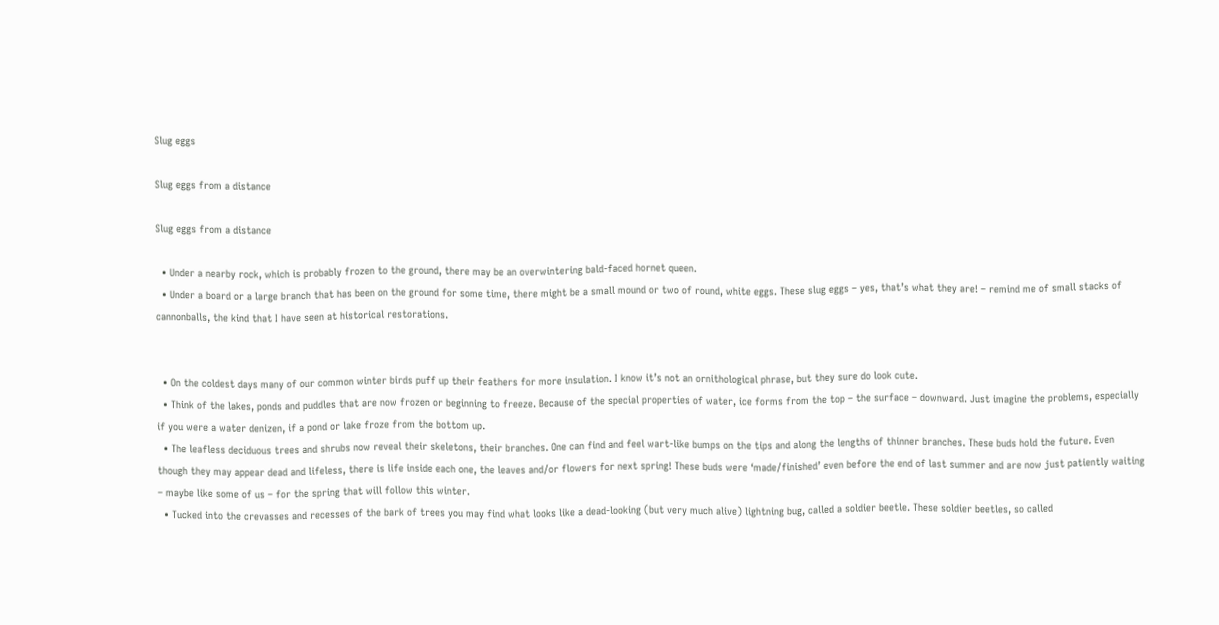Slug eggs

Slug eggs from a distance

Slug eggs from a distance

  • Under a nearby rock, which is probably frozen to the ground, there may be an overwintering bald-faced hornet queen.
  • Under a board or a large branch that has been on the ground for some time, there might be a small mound or two of round, white eggs. These slug eggs – yes, that’s what they are! – remind me of small stacks of cannonballs, the kind that I have seen at historical restorations.


  • On the coldest days many of our common winter birds puff up their feathers for more insulation. I know it’s not an ornithological phrase, but they sure do look cute.
  • Think of the lakes, ponds and puddles that are now frozen or beginning to freeze. Because of the special properties of water, ice forms from the top – the surface – downward. Just imagine the problems, especially if you were a water denizen, if a pond or lake froze from the bottom up.
  • The leafless deciduous trees and shrubs now reveal their skeletons, their branches. One can find and feel wart-like bumps on the tips and along the lengths of thinner branches. These buds hold the future. Even though they may appear dead and lifeless, there is life inside each one, the leaves and/or flowers for next spring! These buds were ‘made/finished’ even before the end of last summer and are now just patiently waiting – maybe like some of us – for the spring that will follow this winter.
  • Tucked into the crevasses and recesses of the bark of trees you may find what looks like a dead-looking (but very much alive) lightning bug, called a soldier beetle. These soldier beetles, so called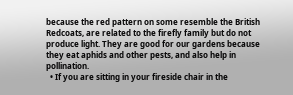because the red pattern on some resemble the British Redcoats, are related to the firefly family but do not produce light. They are good for our gardens because they eat aphids and other pests, and also help in pollination.
  • If you are sitting in your fireside chair in the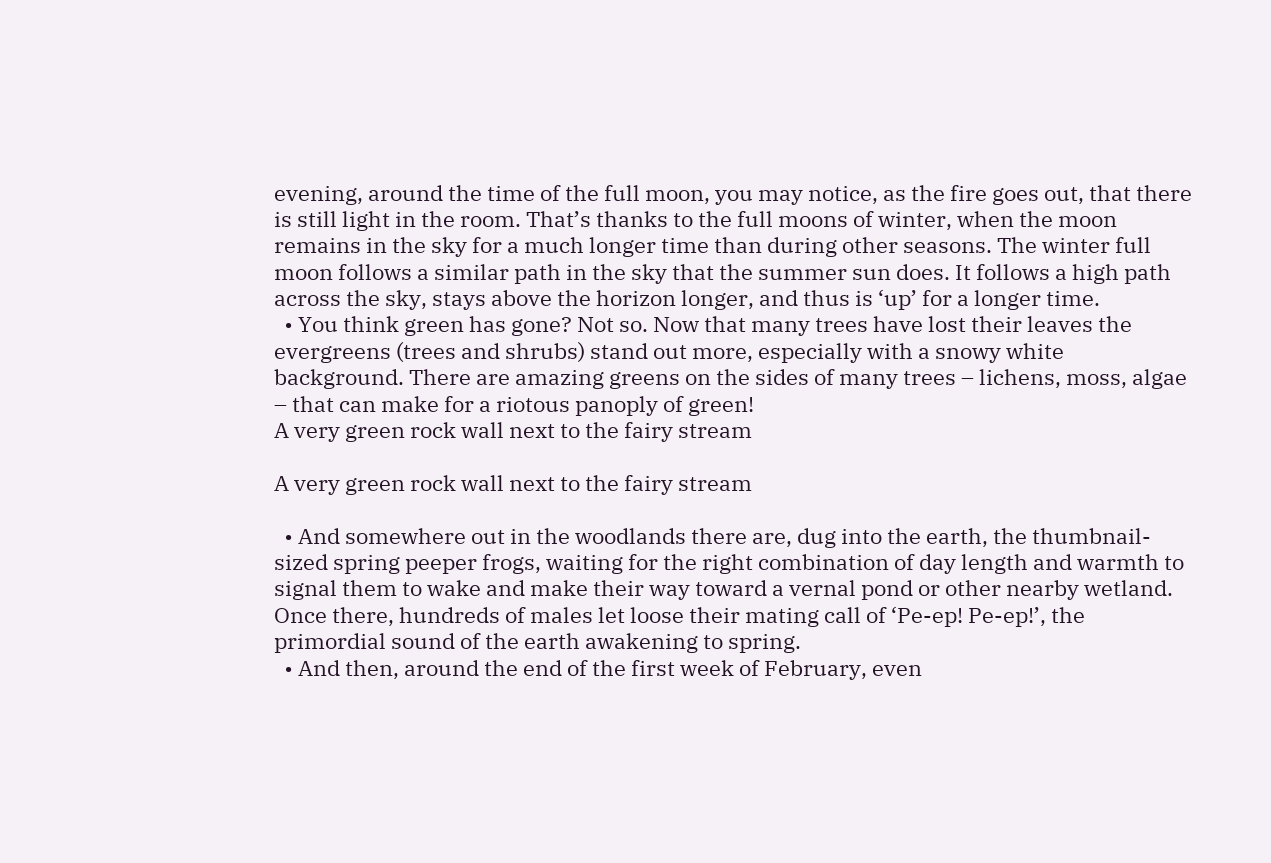evening, around the time of the full moon, you may notice, as the fire goes out, that there is still light in the room. That’s thanks to the full moons of winter, when the moon remains in the sky for a much longer time than during other seasons. The winter full moon follows a similar path in the sky that the summer sun does. It follows a high path across the sky, stays above the horizon longer, and thus is ‘up’ for a longer time.
  • You think green has gone? Not so. Now that many trees have lost their leaves the evergreens (trees and shrubs) stand out more, especially with a snowy white background. There are amazing greens on the sides of many trees – lichens, moss, algae – that can make for a riotous panoply of green!
A very green rock wall next to the fairy stream

A very green rock wall next to the fairy stream

  • And somewhere out in the woodlands there are, dug into the earth, the thumbnail-sized spring peeper frogs, waiting for the right combination of day length and warmth to signal them to wake and make their way toward a vernal pond or other nearby wetland. Once there, hundreds of males let loose their mating call of ‘Pe-ep! Pe-ep!’, the primordial sound of the earth awakening to spring.
  • And then, around the end of the first week of February, even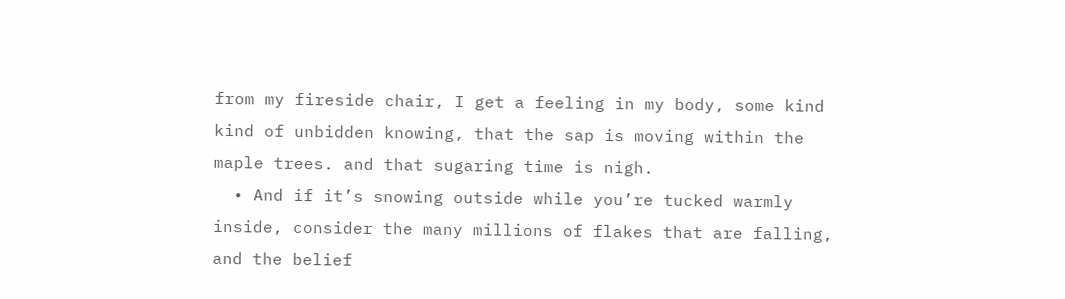from my fireside chair, I get a feeling in my body, some kind kind of unbidden knowing, that the sap is moving within the maple trees. and that sugaring time is nigh.
  • And if it’s snowing outside while you’re tucked warmly inside, consider the many millions of flakes that are falling, and the belief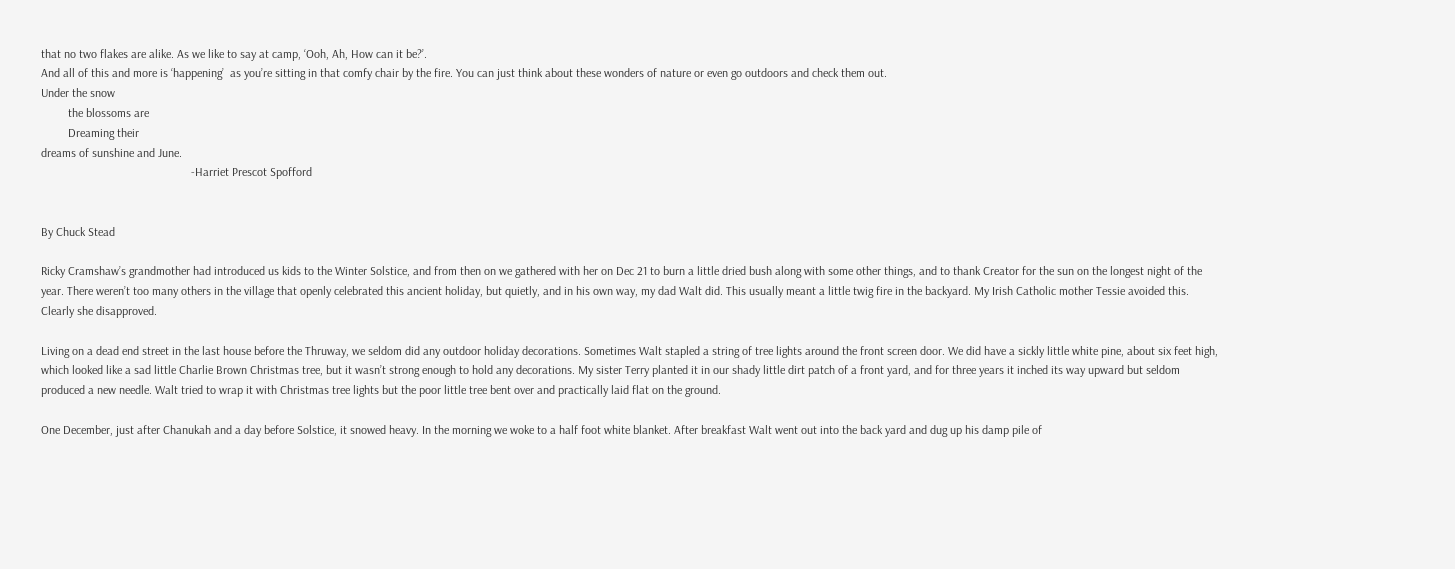that no two flakes are alike. As we like to say at camp, ‘Ooh, Ah, How can it be?’.
And all of this and more is ‘happening’  as you’re sitting in that comfy chair by the fire. You can just think about these wonders of nature or even go outdoors and check them out.
Under the snow
         the blossoms are
         Dreaming their
dreams of sunshine and June.
                                                  -Harriet Prescot Spofford


By Chuck Stead

Ricky Cramshaw’s grandmother had introduced us kids to the Winter Solstice, and from then on we gathered with her on Dec 21 to burn a little dried bush along with some other things, and to thank Creator for the sun on the longest night of the year. There weren’t too many others in the village that openly celebrated this ancient holiday, but quietly, and in his own way, my dad Walt did. This usually meant a little twig fire in the backyard. My Irish Catholic mother Tessie avoided this. Clearly she disapproved.

Living on a dead end street in the last house before the Thruway, we seldom did any outdoor holiday decorations. Sometimes Walt stapled a string of tree lights around the front screen door. We did have a sickly little white pine, about six feet high, which looked like a sad little Charlie Brown Christmas tree, but it wasn’t strong enough to hold any decorations. My sister Terry planted it in our shady little dirt patch of a front yard, and for three years it inched its way upward but seldom produced a new needle. Walt tried to wrap it with Christmas tree lights but the poor little tree bent over and practically laid flat on the ground.

One December, just after Chanukah and a day before Solstice, it snowed heavy. In the morning we woke to a half foot white blanket. After breakfast Walt went out into the back yard and dug up his damp pile of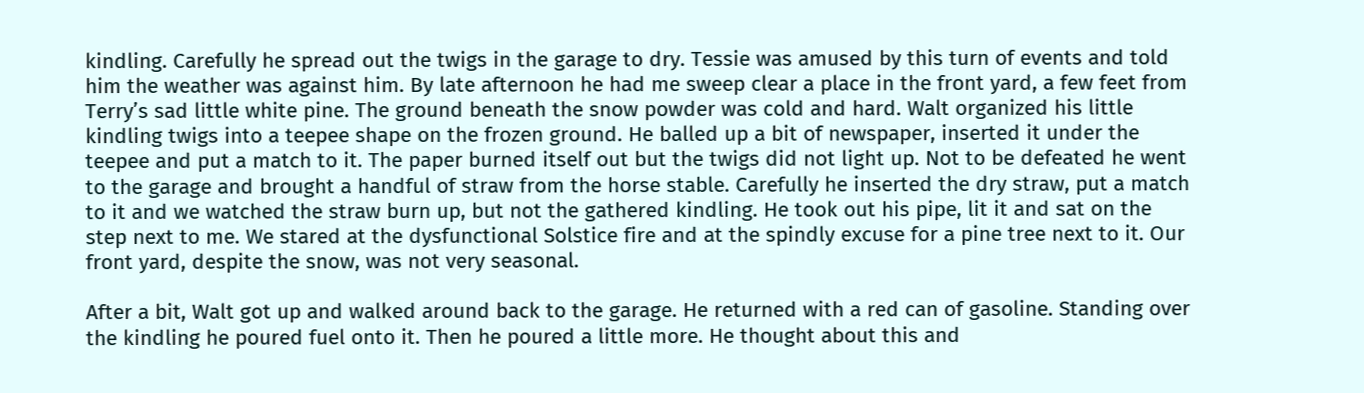kindling. Carefully he spread out the twigs in the garage to dry. Tessie was amused by this turn of events and told him the weather was against him. By late afternoon he had me sweep clear a place in the front yard, a few feet from Terry’s sad little white pine. The ground beneath the snow powder was cold and hard. Walt organized his little kindling twigs into a teepee shape on the frozen ground. He balled up a bit of newspaper, inserted it under the teepee and put a match to it. The paper burned itself out but the twigs did not light up. Not to be defeated he went to the garage and brought a handful of straw from the horse stable. Carefully he inserted the dry straw, put a match to it and we watched the straw burn up, but not the gathered kindling. He took out his pipe, lit it and sat on the step next to me. We stared at the dysfunctional Solstice fire and at the spindly excuse for a pine tree next to it. Our front yard, despite the snow, was not very seasonal.

After a bit, Walt got up and walked around back to the garage. He returned with a red can of gasoline. Standing over the kindling he poured fuel onto it. Then he poured a little more. He thought about this and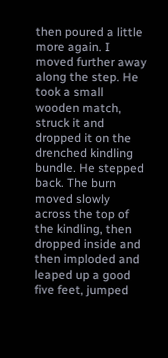then poured a little more again. I moved further away along the step. He took a small wooden match, struck it and dropped it on the drenched kindling bundle. He stepped back. The burn moved slowly across the top of the kindling, then dropped inside and then imploded and leaped up a good five feet, jumped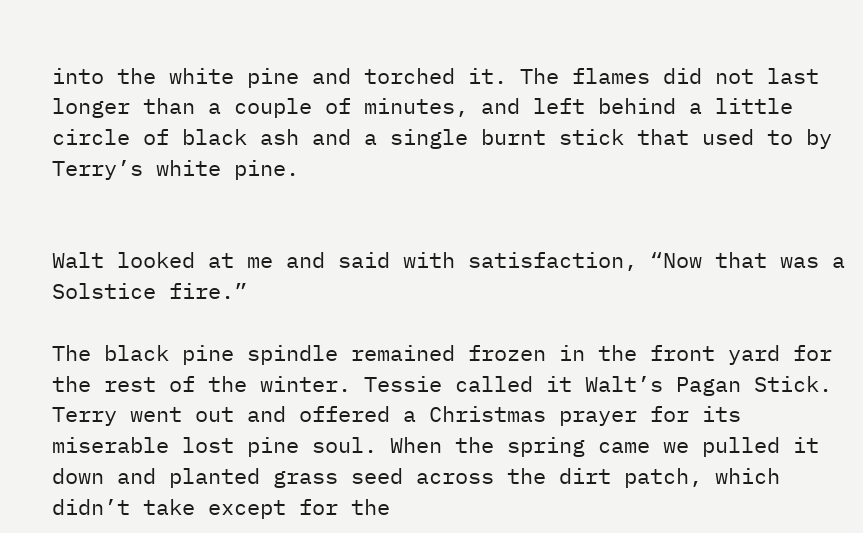into the white pine and torched it. The flames did not last longer than a couple of minutes, and left behind a little circle of black ash and a single burnt stick that used to by Terry’s white pine.


Walt looked at me and said with satisfaction, “Now that was a Solstice fire.”

The black pine spindle remained frozen in the front yard for the rest of the winter. Tessie called it Walt’s Pagan Stick. Terry went out and offered a Christmas prayer for its miserable lost pine soul. When the spring came we pulled it down and planted grass seed across the dirt patch, which didn’t take except for the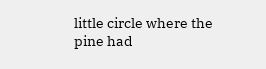little circle where the pine had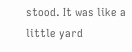stood. It was like a little yard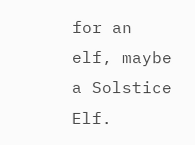for an elf, maybe a Solstice Elf.